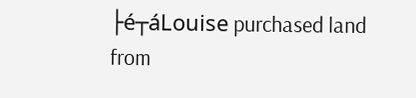├é┬áLouise purchased land from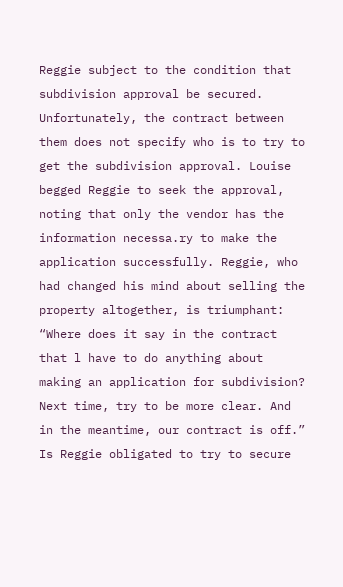Reggie subject to the condition that subdivision approval be secured. Unfortunately, the contract between them does not specify who is to try to get the subdivision approval. Louise begged Reggie to seek the approval, noting that only the vendor has the information necessa.ry to make the application successfully. Reggie, who had changed his mind about selling the property altogether, is triumphant: “Where does it say in the contract that l have to do anything about making an application for subdivision? Next time, try to be more clear. And in the meantime, our contract is off.” Is Reggie obligated to try to secure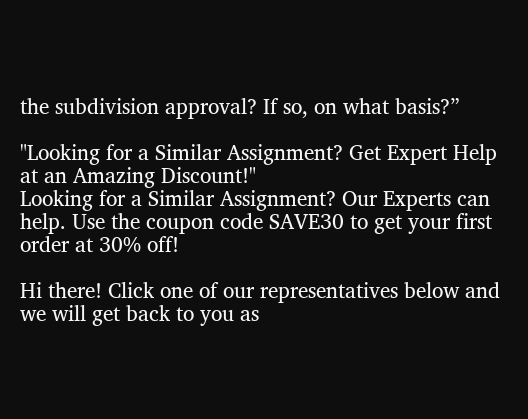the subdivision approval? If so, on what basis?”

"Looking for a Similar Assignment? Get Expert Help at an Amazing Discount!"
Looking for a Similar Assignment? Our Experts can help. Use the coupon code SAVE30 to get your first order at 30% off!

Hi there! Click one of our representatives below and we will get back to you as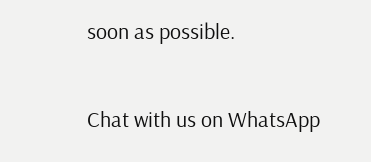soon as possible.

Chat with us on WhatsApp